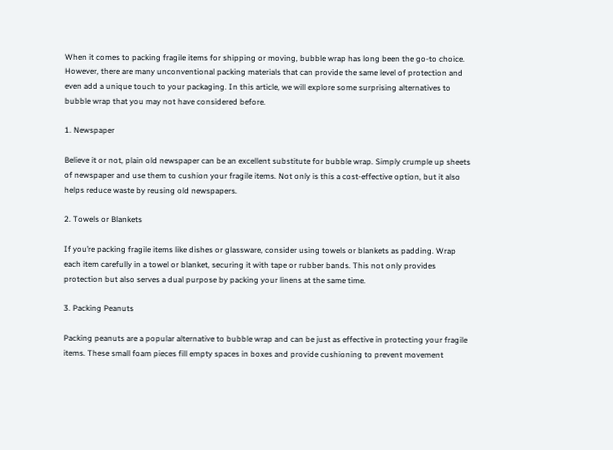When it comes to packing fragile items for shipping or moving, bubble wrap has long been the go-to choice. However, there are many unconventional packing materials that can provide the same level of protection and even add a unique touch to your packaging. In this article, we will explore some surprising alternatives to bubble wrap that you may not have considered before.

1. Newspaper

Believe it or not, plain old newspaper can be an excellent substitute for bubble wrap. Simply crumple up sheets of newspaper and use them to cushion your fragile items. Not only is this a cost-effective option, but it also helps reduce waste by reusing old newspapers.

2. Towels or Blankets

If you’re packing fragile items like dishes or glassware, consider using towels or blankets as padding. Wrap each item carefully in a towel or blanket, securing it with tape or rubber bands. This not only provides protection but also serves a dual purpose by packing your linens at the same time.

3. Packing Peanuts

Packing peanuts are a popular alternative to bubble wrap and can be just as effective in protecting your fragile items. These small foam pieces fill empty spaces in boxes and provide cushioning to prevent movement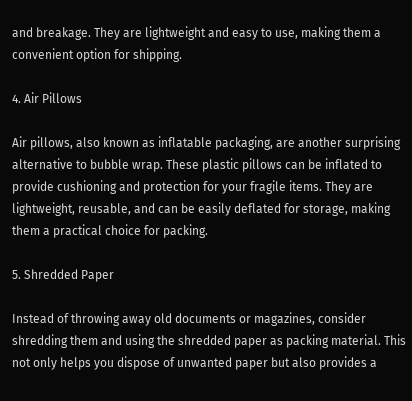and breakage. They are lightweight and easy to use, making them a convenient option for shipping.

4. Air Pillows

Air pillows, also known as inflatable packaging, are another surprising alternative to bubble wrap. These plastic pillows can be inflated to provide cushioning and protection for your fragile items. They are lightweight, reusable, and can be easily deflated for storage, making them a practical choice for packing.

5. Shredded Paper

Instead of throwing away old documents or magazines, consider shredding them and using the shredded paper as packing material. This not only helps you dispose of unwanted paper but also provides a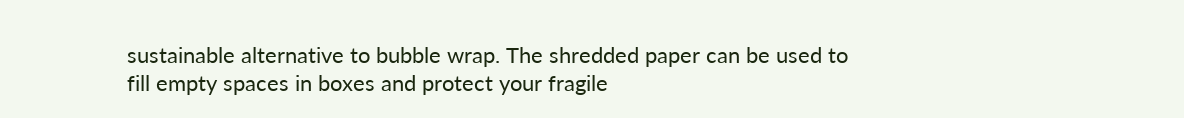sustainable alternative to bubble wrap. The shredded paper can be used to fill empty spaces in boxes and protect your fragile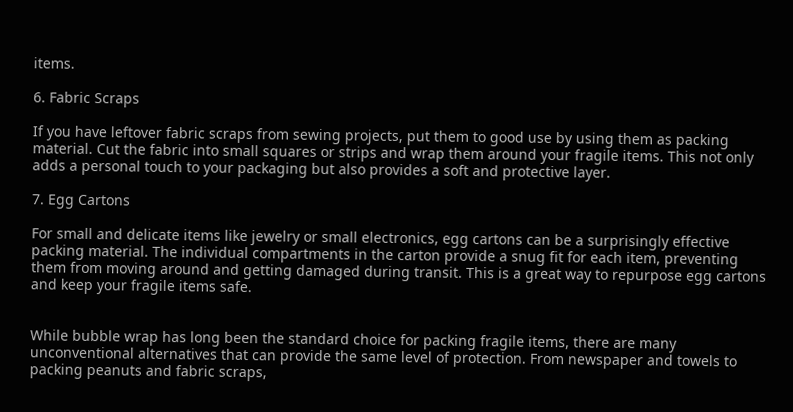items.

6. Fabric Scraps

If you have leftover fabric scraps from sewing projects, put them to good use by using them as packing material. Cut the fabric into small squares or strips and wrap them around your fragile items. This not only adds a personal touch to your packaging but also provides a soft and protective layer.

7. Egg Cartons

For small and delicate items like jewelry or small electronics, egg cartons can be a surprisingly effective packing material. The individual compartments in the carton provide a snug fit for each item, preventing them from moving around and getting damaged during transit. This is a great way to repurpose egg cartons and keep your fragile items safe.


While bubble wrap has long been the standard choice for packing fragile items, there are many unconventional alternatives that can provide the same level of protection. From newspaper and towels to packing peanuts and fabric scraps,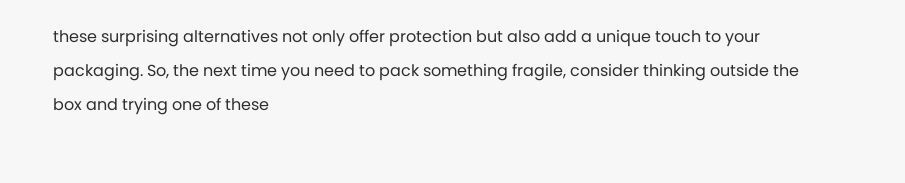these surprising alternatives not only offer protection but also add a unique touch to your packaging. So, the next time you need to pack something fragile, consider thinking outside the box and trying one of these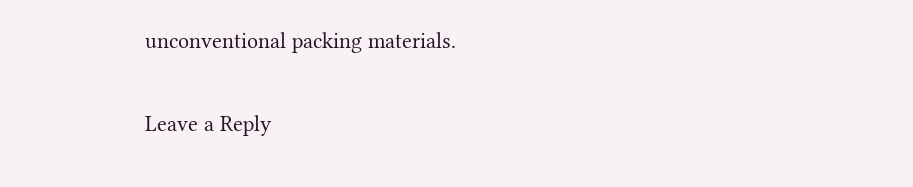unconventional packing materials.

Leave a Reply